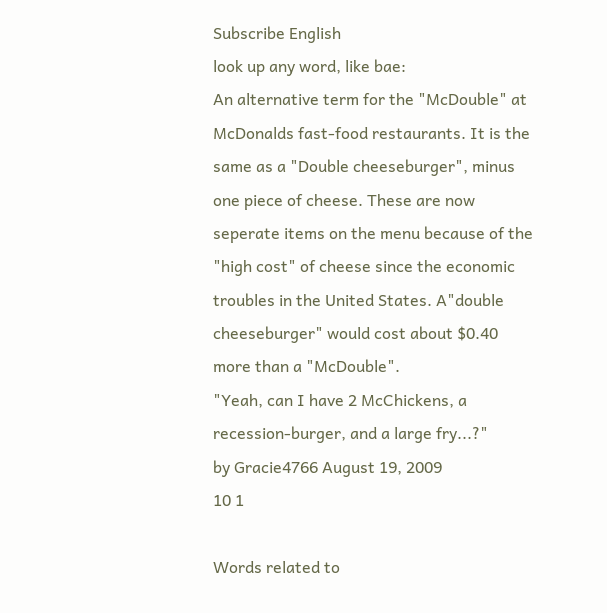Subscribe English
look up any word, like bae:
An alternative term for the "McDouble" at McDonalds fast-food restaurants. It is the same as a "Double cheeseburger", minus one piece of cheese. These are now seperate items on the menu because of the "high cost" of cheese since the economic troubles in the United States. A"double cheeseburger" would cost about $0.40 more than a "McDouble".
"Yeah, can I have 2 McChickens, a recession-burger, and a large fry...?"
by Gracie4766 August 19, 2009
10 1

Words related to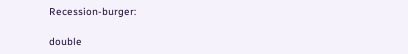Recession-burger:

double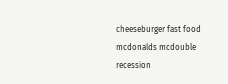cheeseburger fast food mcdonalds mcdouble recession